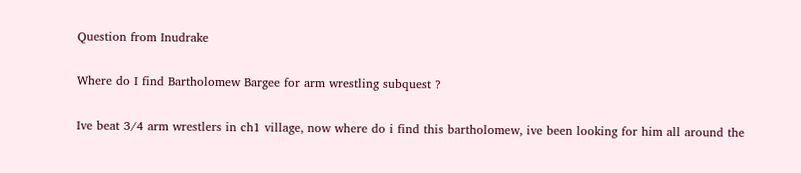Question from Inudrake

Where do I find Bartholomew Bargee for arm wrestling subquest ?

Ive beat 3/4 arm wrestlers in ch1 village, now where do i find this bartholomew, ive been looking for him all around the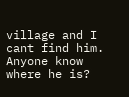village and I cant find him. Anyone know where he is?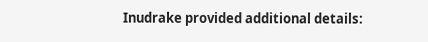Inudrake provided additional details: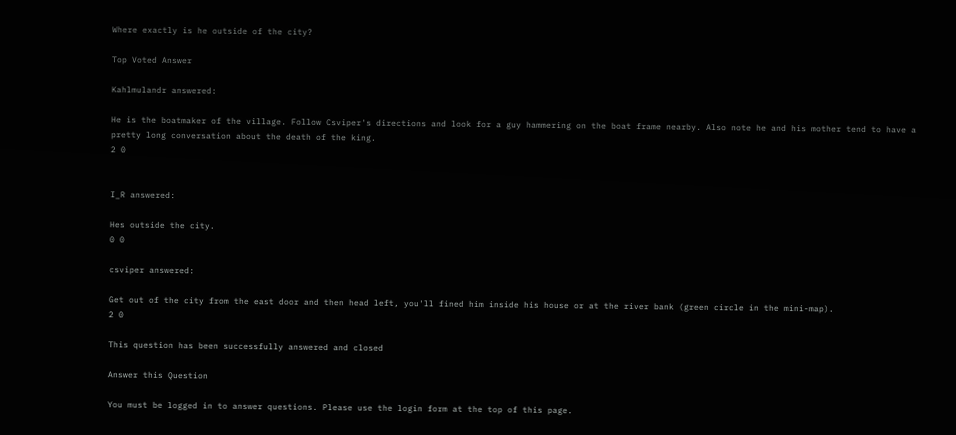Where exactly is he outside of the city?

Top Voted Answer

Kahlmulandr answered:

He is the boatmaker of the village. Follow Csviper's directions and look for a guy hammering on the boat frame nearby. Also note he and his mother tend to have a pretty long conversation about the death of the king.
2 0


I_R answered:

Hes outside the city.
0 0

csviper answered:

Get out of the city from the east door and then head left, you'll fined him inside his house or at the river bank (green circle in the mini-map).
2 0

This question has been successfully answered and closed

Answer this Question

You must be logged in to answer questions. Please use the login form at the top of this page.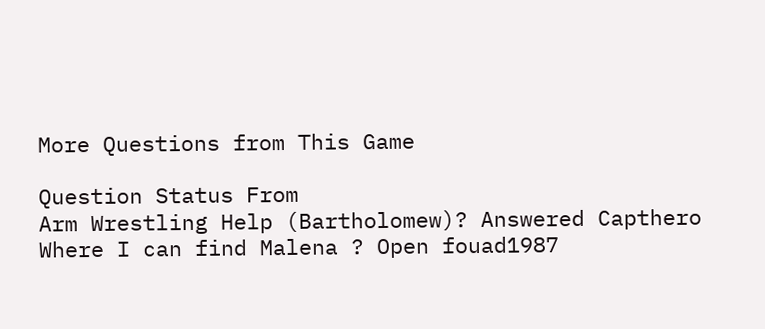More Questions from This Game

Question Status From
Arm Wrestling Help (Bartholomew)? Answered Capthero
Where I can find Malena ? Open fouad1987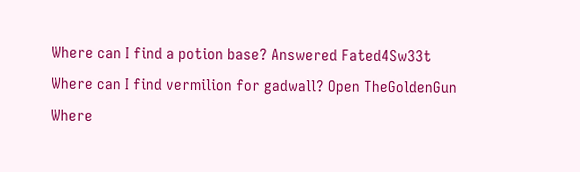Where can I find a potion base? Answered Fated4Sw33t
Where can I find vermilion for gadwall? Open TheGoldenGun
Where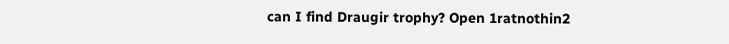can I find Draugir trophy? Open 1ratnothin2